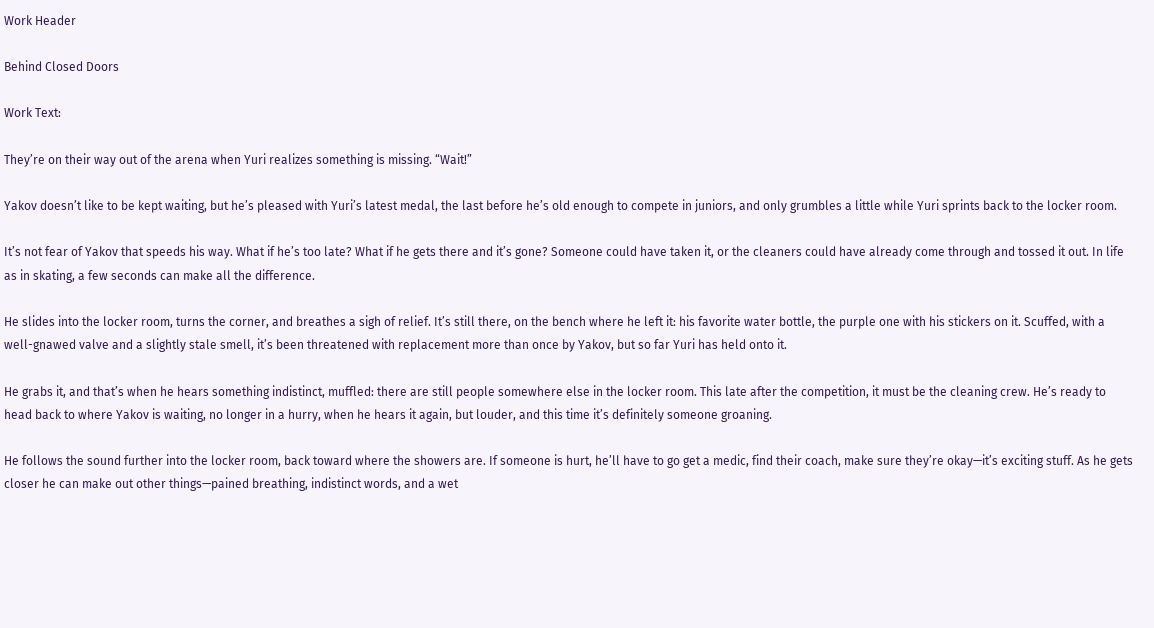Work Header

Behind Closed Doors

Work Text:

They’re on their way out of the arena when Yuri realizes something is missing. “Wait!”

Yakov doesn’t like to be kept waiting, but he’s pleased with Yuri’s latest medal, the last before he’s old enough to compete in juniors, and only grumbles a little while Yuri sprints back to the locker room.

It’s not fear of Yakov that speeds his way. What if he’s too late? What if he gets there and it’s gone? Someone could have taken it, or the cleaners could have already come through and tossed it out. In life as in skating, a few seconds can make all the difference.

He slides into the locker room, turns the corner, and breathes a sigh of relief. It’s still there, on the bench where he left it: his favorite water bottle, the purple one with his stickers on it. Scuffed, with a well-gnawed valve and a slightly stale smell, it’s been threatened with replacement more than once by Yakov, but so far Yuri has held onto it.

He grabs it, and that’s when he hears something indistinct, muffled: there are still people somewhere else in the locker room. This late after the competition, it must be the cleaning crew. He’s ready to head back to where Yakov is waiting, no longer in a hurry, when he hears it again, but louder, and this time it’s definitely someone groaning.

He follows the sound further into the locker room, back toward where the showers are. If someone is hurt, he’ll have to go get a medic, find their coach, make sure they’re okay—it’s exciting stuff. As he gets closer he can make out other things—pained breathing, indistinct words, and a wet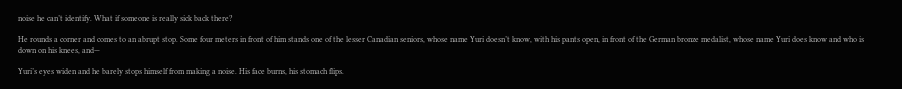noise he can’t identify. What if someone is really sick back there?

He rounds a corner and comes to an abrupt stop. Some four meters in front of him stands one of the lesser Canadian seniors, whose name Yuri doesn’t know, with his pants open, in front of the German bronze medalist, whose name Yuri does know and who is down on his knees, and—

Yuri’s eyes widen and he barely stops himself from making a noise. His face burns, his stomach flips.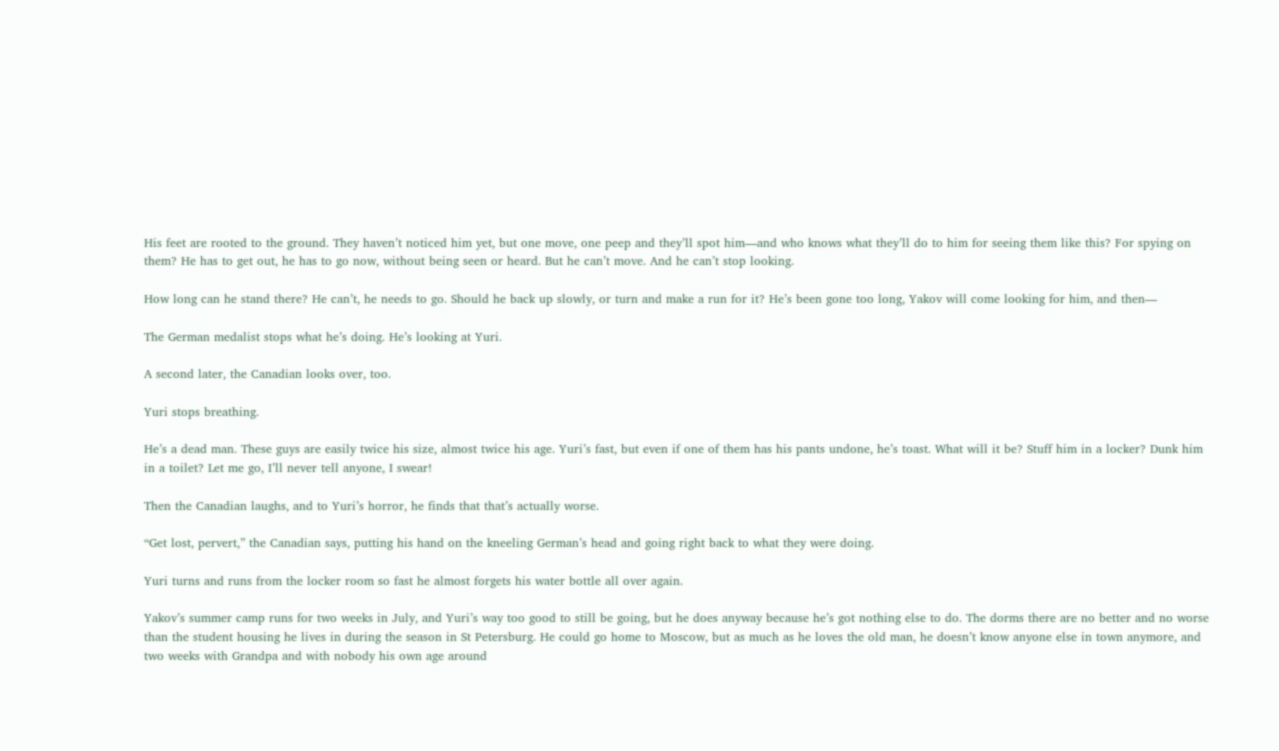His feet are rooted to the ground. They haven’t noticed him yet, but one move, one peep and they’ll spot him—and who knows what they’ll do to him for seeing them like this? For spying on them? He has to get out, he has to go now, without being seen or heard. But he can’t move. And he can’t stop looking.

How long can he stand there? He can’t, he needs to go. Should he back up slowly, or turn and make a run for it? He’s been gone too long, Yakov will come looking for him, and then—

The German medalist stops what he’s doing. He’s looking at Yuri.

A second later, the Canadian looks over, too.

Yuri stops breathing.

He’s a dead man. These guys are easily twice his size, almost twice his age. Yuri’s fast, but even if one of them has his pants undone, he’s toast. What will it be? Stuff him in a locker? Dunk him in a toilet? Let me go, I’ll never tell anyone, I swear!

Then the Canadian laughs, and to Yuri’s horror, he finds that that’s actually worse.

“Get lost, pervert,” the Canadian says, putting his hand on the kneeling German’s head and going right back to what they were doing.

Yuri turns and runs from the locker room so fast he almost forgets his water bottle all over again.

Yakov’s summer camp runs for two weeks in July, and Yuri’s way too good to still be going, but he does anyway because he’s got nothing else to do. The dorms there are no better and no worse than the student housing he lives in during the season in St Petersburg. He could go home to Moscow, but as much as he loves the old man, he doesn’t know anyone else in town anymore, and two weeks with Grandpa and with nobody his own age around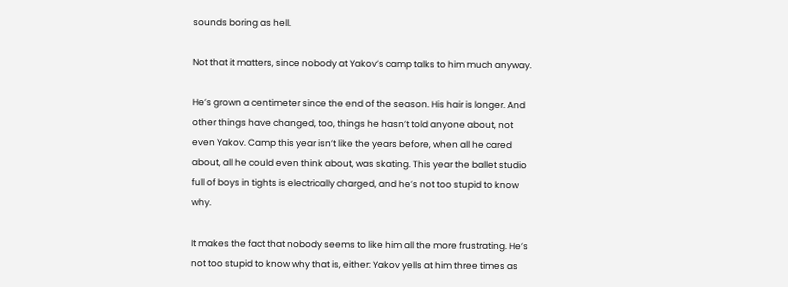sounds boring as hell.

Not that it matters, since nobody at Yakov’s camp talks to him much anyway.

He’s grown a centimeter since the end of the season. His hair is longer. And other things have changed, too, things he hasn’t told anyone about, not even Yakov. Camp this year isn’t like the years before, when all he cared about, all he could even think about, was skating. This year the ballet studio full of boys in tights is electrically charged, and he’s not too stupid to know why.

It makes the fact that nobody seems to like him all the more frustrating. He’s not too stupid to know why that is, either: Yakov yells at him three times as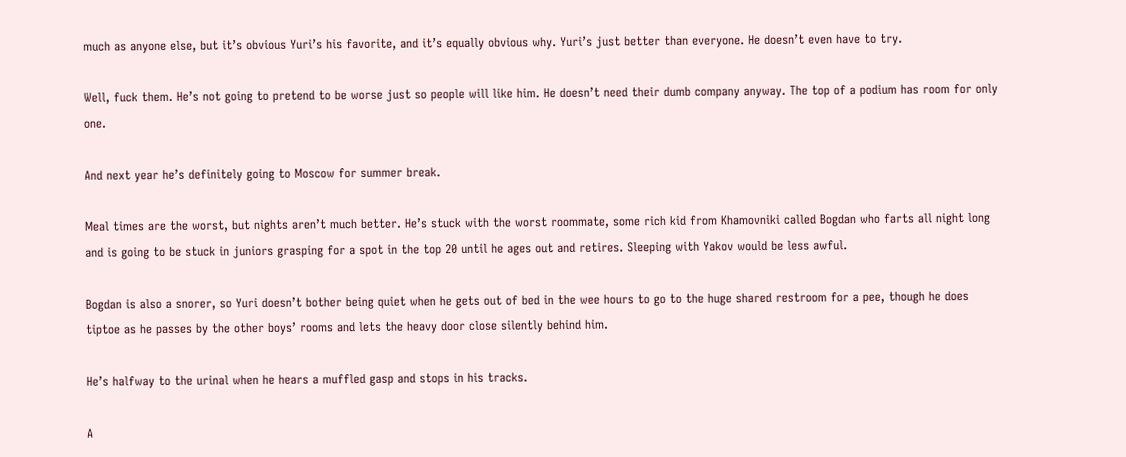much as anyone else, but it’s obvious Yuri’s his favorite, and it’s equally obvious why. Yuri’s just better than everyone. He doesn’t even have to try.

Well, fuck them. He’s not going to pretend to be worse just so people will like him. He doesn’t need their dumb company anyway. The top of a podium has room for only one.

And next year he’s definitely going to Moscow for summer break.

Meal times are the worst, but nights aren’t much better. He’s stuck with the worst roommate, some rich kid from Khamovniki called Bogdan who farts all night long and is going to be stuck in juniors grasping for a spot in the top 20 until he ages out and retires. Sleeping with Yakov would be less awful.

Bogdan is also a snorer, so Yuri doesn’t bother being quiet when he gets out of bed in the wee hours to go to the huge shared restroom for a pee, though he does tiptoe as he passes by the other boys’ rooms and lets the heavy door close silently behind him.

He’s halfway to the urinal when he hears a muffled gasp and stops in his tracks.

A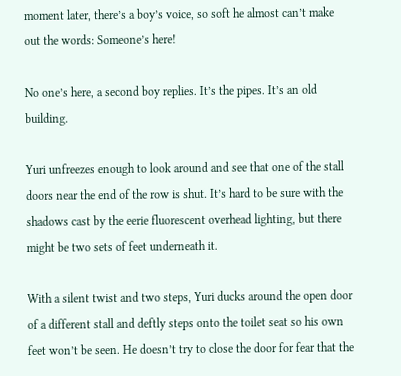moment later, there’s a boy’s voice, so soft he almost can’t make out the words: Someone’s here!

No one’s here, a second boy replies. It’s the pipes. It’s an old building.

Yuri unfreezes enough to look around and see that one of the stall doors near the end of the row is shut. It’s hard to be sure with the shadows cast by the eerie fluorescent overhead lighting, but there might be two sets of feet underneath it.

With a silent twist and two steps, Yuri ducks around the open door of a different stall and deftly steps onto the toilet seat so his own feet won’t be seen. He doesn’t try to close the door for fear that the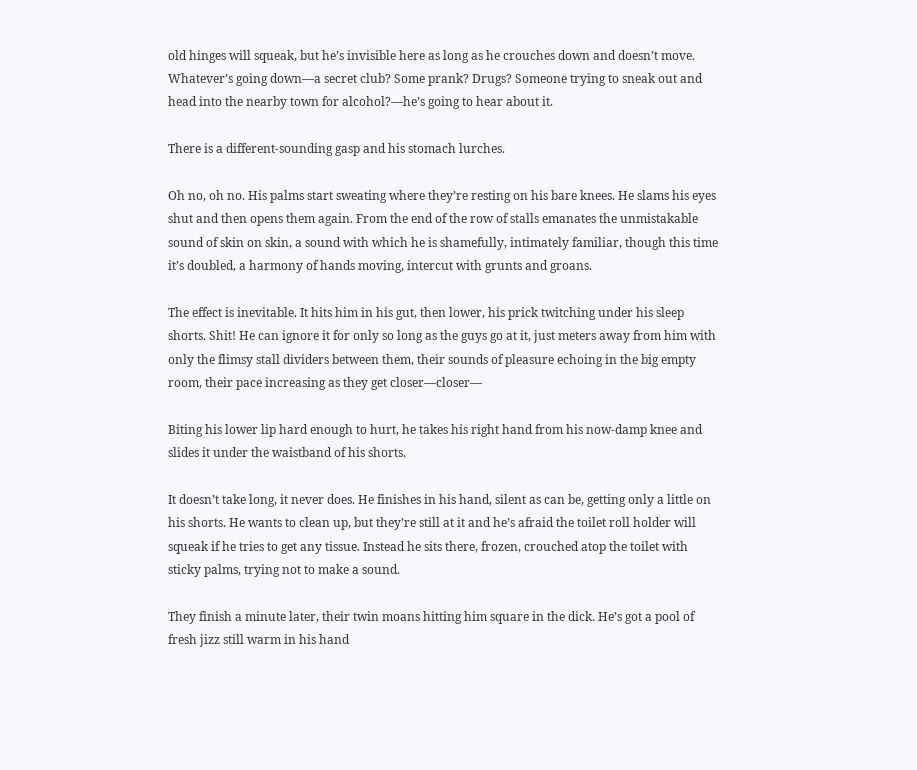old hinges will squeak, but he’s invisible here as long as he crouches down and doesn’t move. Whatever’s going down—a secret club? Some prank? Drugs? Someone trying to sneak out and head into the nearby town for alcohol?—he’s going to hear about it.

There is a different-sounding gasp and his stomach lurches.

Oh no, oh no. His palms start sweating where they’re resting on his bare knees. He slams his eyes shut and then opens them again. From the end of the row of stalls emanates the unmistakable sound of skin on skin, a sound with which he is shamefully, intimately familiar, though this time it’s doubled, a harmony of hands moving, intercut with grunts and groans.

The effect is inevitable. It hits him in his gut, then lower, his prick twitching under his sleep shorts. Shit! He can ignore it for only so long as the guys go at it, just meters away from him with only the flimsy stall dividers between them, their sounds of pleasure echoing in the big empty room, their pace increasing as they get closer—closer—

Biting his lower lip hard enough to hurt, he takes his right hand from his now-damp knee and slides it under the waistband of his shorts.

It doesn’t take long, it never does. He finishes in his hand, silent as can be, getting only a little on his shorts. He wants to clean up, but they’re still at it and he’s afraid the toilet roll holder will squeak if he tries to get any tissue. Instead he sits there, frozen, crouched atop the toilet with sticky palms, trying not to make a sound.

They finish a minute later, their twin moans hitting him square in the dick. He’s got a pool of fresh jizz still warm in his hand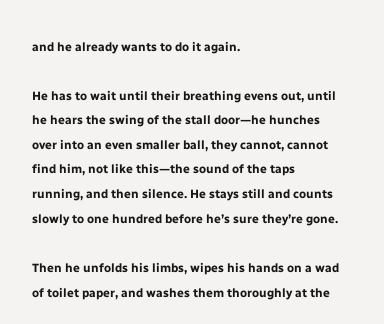and he already wants to do it again.

He has to wait until their breathing evens out, until he hears the swing of the stall door—he hunches over into an even smaller ball, they cannot, cannot find him, not like this—the sound of the taps running, and then silence. He stays still and counts slowly to one hundred before he’s sure they’re gone.

Then he unfolds his limbs, wipes his hands on a wad of toilet paper, and washes them thoroughly at the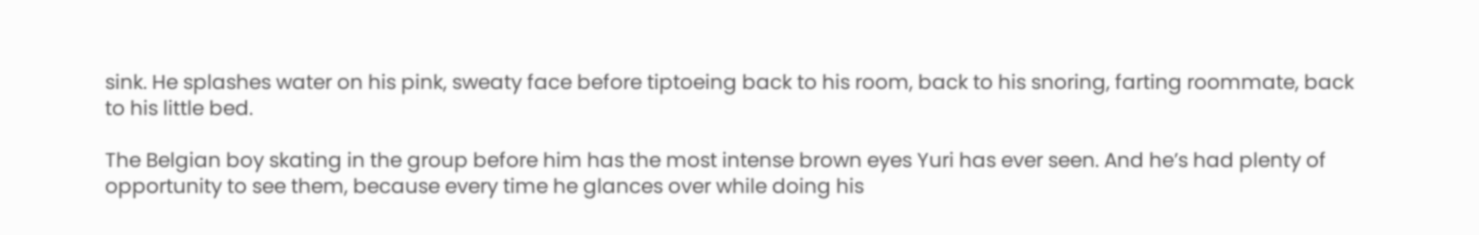sink. He splashes water on his pink, sweaty face before tiptoeing back to his room, back to his snoring, farting roommate, back to his little bed.

The Belgian boy skating in the group before him has the most intense brown eyes Yuri has ever seen. And he’s had plenty of opportunity to see them, because every time he glances over while doing his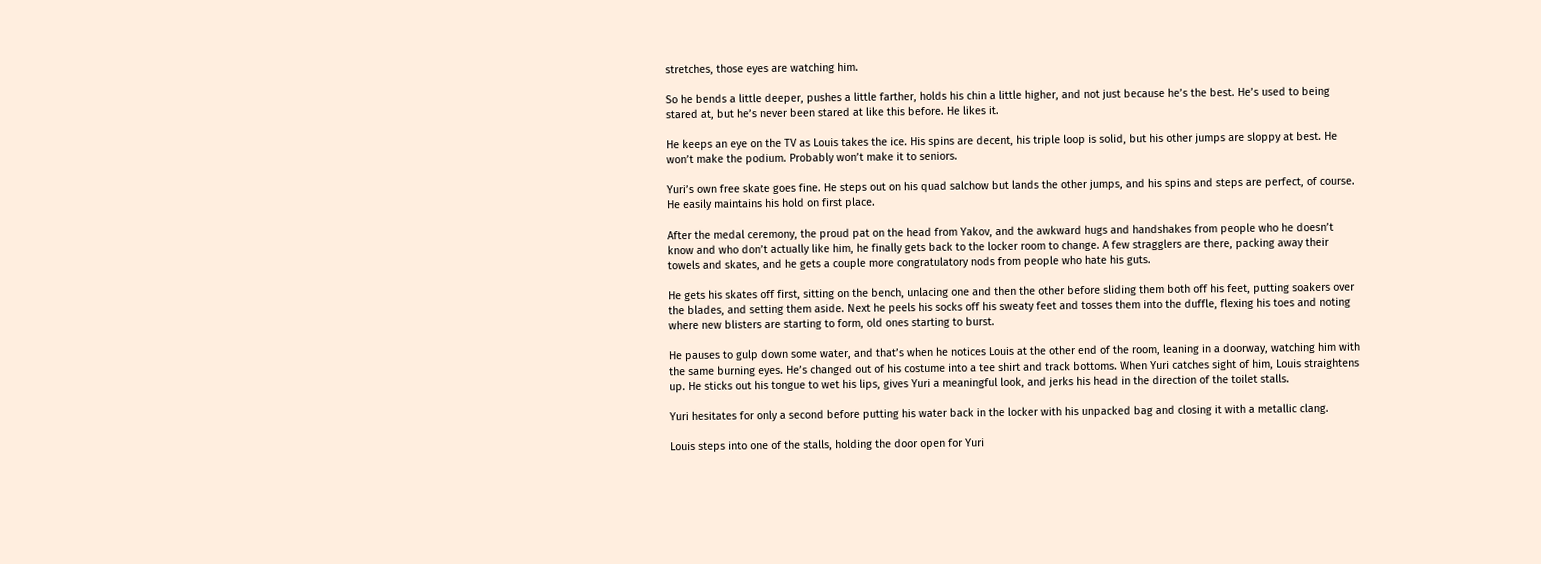stretches, those eyes are watching him.

So he bends a little deeper, pushes a little farther, holds his chin a little higher, and not just because he’s the best. He’s used to being stared at, but he’s never been stared at like this before. He likes it.

He keeps an eye on the TV as Louis takes the ice. His spins are decent, his triple loop is solid, but his other jumps are sloppy at best. He won’t make the podium. Probably won’t make it to seniors.

Yuri’s own free skate goes fine. He steps out on his quad salchow but lands the other jumps, and his spins and steps are perfect, of course. He easily maintains his hold on first place.

After the medal ceremony, the proud pat on the head from Yakov, and the awkward hugs and handshakes from people who he doesn’t know and who don’t actually like him, he finally gets back to the locker room to change. A few stragglers are there, packing away their towels and skates, and he gets a couple more congratulatory nods from people who hate his guts.

He gets his skates off first, sitting on the bench, unlacing one and then the other before sliding them both off his feet, putting soakers over the blades, and setting them aside. Next he peels his socks off his sweaty feet and tosses them into the duffle, flexing his toes and noting where new blisters are starting to form, old ones starting to burst.

He pauses to gulp down some water, and that’s when he notices Louis at the other end of the room, leaning in a doorway, watching him with the same burning eyes. He’s changed out of his costume into a tee shirt and track bottoms. When Yuri catches sight of him, Louis straightens up. He sticks out his tongue to wet his lips, gives Yuri a meaningful look, and jerks his head in the direction of the toilet stalls.

Yuri hesitates for only a second before putting his water back in the locker with his unpacked bag and closing it with a metallic clang.

Louis steps into one of the stalls, holding the door open for Yuri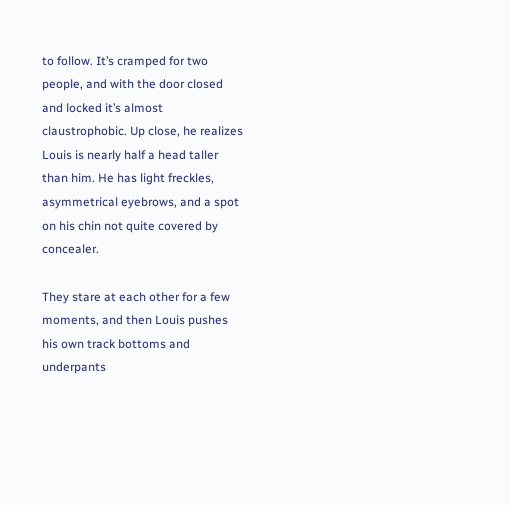to follow. It’s cramped for two people, and with the door closed and locked it’s almost claustrophobic. Up close, he realizes Louis is nearly half a head taller than him. He has light freckles, asymmetrical eyebrows, and a spot on his chin not quite covered by concealer.

They stare at each other for a few moments, and then Louis pushes his own track bottoms and underpants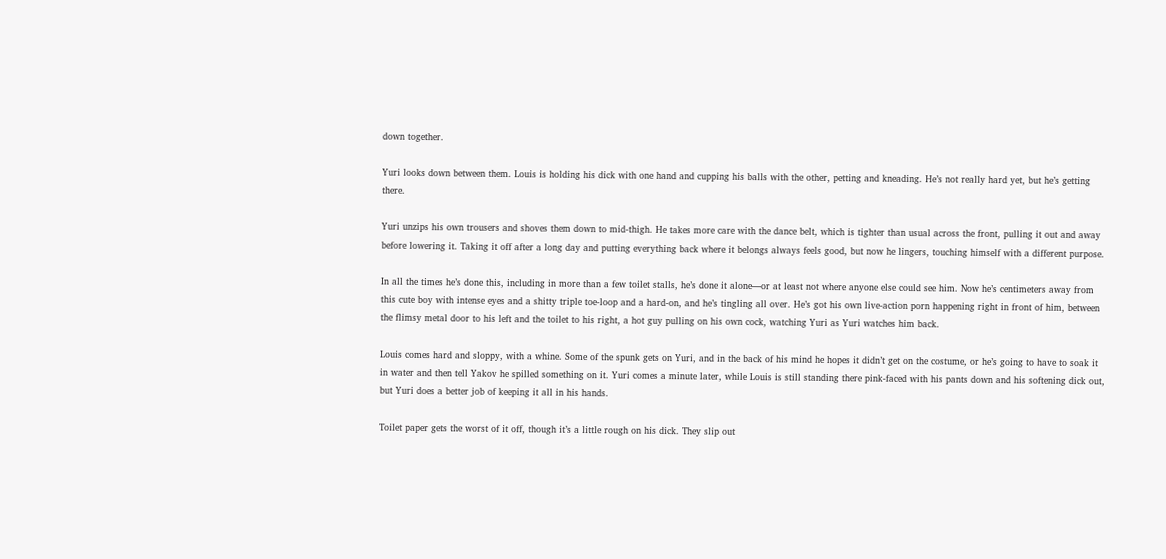down together.

Yuri looks down between them. Louis is holding his dick with one hand and cupping his balls with the other, petting and kneading. He’s not really hard yet, but he’s getting there.

Yuri unzips his own trousers and shoves them down to mid-thigh. He takes more care with the dance belt, which is tighter than usual across the front, pulling it out and away before lowering it. Taking it off after a long day and putting everything back where it belongs always feels good, but now he lingers, touching himself with a different purpose.

In all the times he’s done this, including in more than a few toilet stalls, he’s done it alone—or at least not where anyone else could see him. Now he’s centimeters away from this cute boy with intense eyes and a shitty triple toe-loop and a hard-on, and he’s tingling all over. He’s got his own live-action porn happening right in front of him, between the flimsy metal door to his left and the toilet to his right, a hot guy pulling on his own cock, watching Yuri as Yuri watches him back.

Louis comes hard and sloppy, with a whine. Some of the spunk gets on Yuri, and in the back of his mind he hopes it didn’t get on the costume, or he’s going to have to soak it in water and then tell Yakov he spilled something on it. Yuri comes a minute later, while Louis is still standing there pink-faced with his pants down and his softening dick out, but Yuri does a better job of keeping it all in his hands.

Toilet paper gets the worst of it off, though it’s a little rough on his dick. They slip out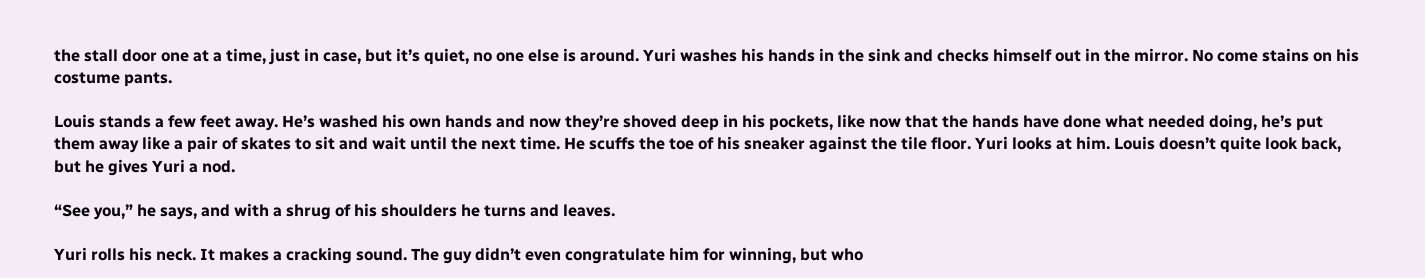the stall door one at a time, just in case, but it’s quiet, no one else is around. Yuri washes his hands in the sink and checks himself out in the mirror. No come stains on his costume pants.

Louis stands a few feet away. He’s washed his own hands and now they’re shoved deep in his pockets, like now that the hands have done what needed doing, he’s put them away like a pair of skates to sit and wait until the next time. He scuffs the toe of his sneaker against the tile floor. Yuri looks at him. Louis doesn’t quite look back, but he gives Yuri a nod.

“See you,” he says, and with a shrug of his shoulders he turns and leaves.

Yuri rolls his neck. It makes a cracking sound. The guy didn’t even congratulate him for winning, but who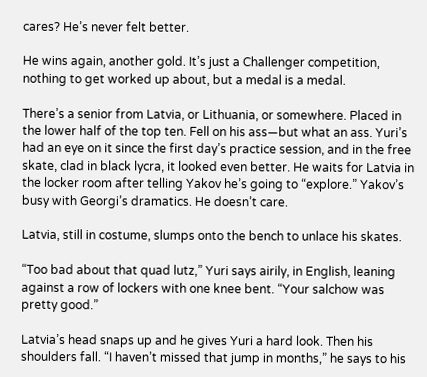cares? He’s never felt better.

He wins again, another gold. It’s just a Challenger competition, nothing to get worked up about, but a medal is a medal.

There’s a senior from Latvia, or Lithuania, or somewhere. Placed in the lower half of the top ten. Fell on his ass—but what an ass. Yuri’s had an eye on it since the first day’s practice session, and in the free skate, clad in black lycra, it looked even better. He waits for Latvia in the locker room after telling Yakov he’s going to “explore.” Yakov’s busy with Georgi’s dramatics. He doesn’t care.

Latvia, still in costume, slumps onto the bench to unlace his skates.

“Too bad about that quad lutz,” Yuri says airily, in English, leaning against a row of lockers with one knee bent. “Your salchow was pretty good.”

Latvia’s head snaps up and he gives Yuri a hard look. Then his shoulders fall. “I haven’t missed that jump in months,” he says to his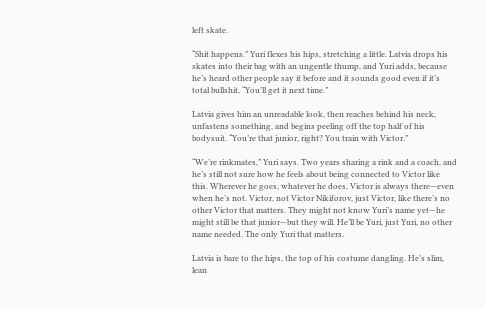left skate.

“Shit happens.” Yuri flexes his hips, stretching a little. Latvia drops his skates into their bag with an ungentle thump, and Yuri adds, because he’s heard other people say it before and it sounds good even if it’s total bullshit, “You’ll get it next time.”

Latvia gives him an unreadable look, then reaches behind his neck, unfastens something, and begins peeling off the top half of his bodysuit. “You’re that junior, right? You train with Victor.”

“We’re rinkmates,” Yuri says. Two years sharing a rink and a coach, and he’s still not sure how he feels about being connected to Victor like this. Wherever he goes, whatever he does, Victor is always there—even when he’s not. Victor, not Victor Nikiforov, just Victor, like there’s no other Victor that matters. They might not know Yuri’s name yet—he might still be that junior—but they will. He’ll be Yuri, just Yuri, no other name needed. The only Yuri that matters.

Latvia is bare to the hips, the top of his costume dangling. He’s slim, lean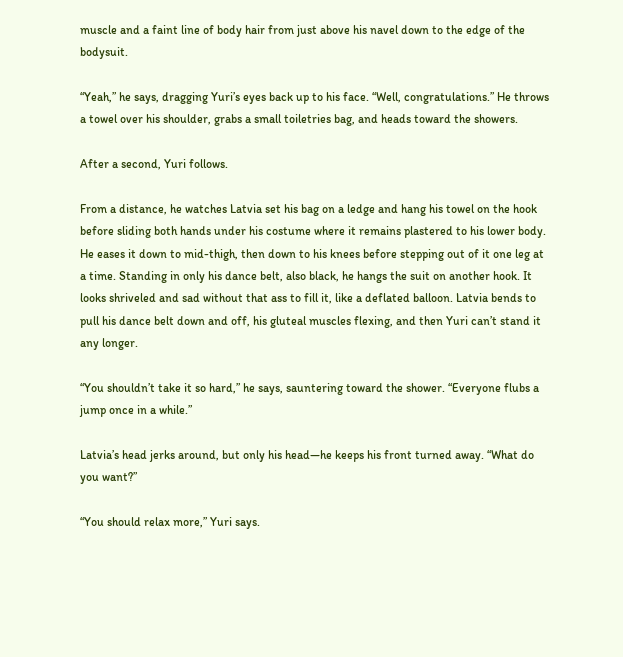muscle and a faint line of body hair from just above his navel down to the edge of the bodysuit.

“Yeah,” he says, dragging Yuri’s eyes back up to his face. “Well, congratulations.” He throws a towel over his shoulder, grabs a small toiletries bag, and heads toward the showers.

After a second, Yuri follows.

From a distance, he watches Latvia set his bag on a ledge and hang his towel on the hook before sliding both hands under his costume where it remains plastered to his lower body. He eases it down to mid-thigh, then down to his knees before stepping out of it one leg at a time. Standing in only his dance belt, also black, he hangs the suit on another hook. It looks shriveled and sad without that ass to fill it, like a deflated balloon. Latvia bends to pull his dance belt down and off, his gluteal muscles flexing, and then Yuri can’t stand it any longer.

“You shouldn’t take it so hard,” he says, sauntering toward the shower. “Everyone flubs a jump once in a while.”

Latvia’s head jerks around, but only his head—he keeps his front turned away. “What do you want?”

“You should relax more,” Yuri says.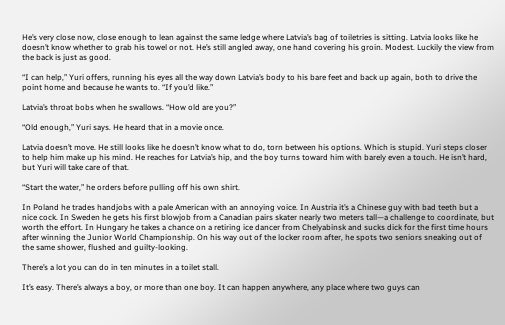He’s very close now, close enough to lean against the same ledge where Latvia’s bag of toiletries is sitting. Latvia looks like he doesn’t know whether to grab his towel or not. He’s still angled away, one hand covering his groin. Modest. Luckily the view from the back is just as good.

“I can help,” Yuri offers, running his eyes all the way down Latvia’s body to his bare feet and back up again, both to drive the point home and because he wants to. “If you’d like.”

Latvia’s throat bobs when he swallows. “How old are you?”

“Old enough,” Yuri says. He heard that in a movie once.

Latvia doesn’t move. He still looks like he doesn’t know what to do, torn between his options. Which is stupid. Yuri steps closer to help him make up his mind. He reaches for Latvia’s hip, and the boy turns toward him with barely even a touch. He isn’t hard, but Yuri will take care of that.

“Start the water,” he orders before pulling off his own shirt.

In Poland he trades handjobs with a pale American with an annoying voice. In Austria it’s a Chinese guy with bad teeth but a nice cock. In Sweden he gets his first blowjob from a Canadian pairs skater nearly two meters tall—a challenge to coordinate, but worth the effort. In Hungary he takes a chance on a retiring ice dancer from Chelyabinsk and sucks dick for the first time hours after winning the Junior World Championship. On his way out of the locker room after, he spots two seniors sneaking out of the same shower, flushed and guilty-looking.

There’s a lot you can do in ten minutes in a toilet stall.

It’s easy. There’s always a boy, or more than one boy. It can happen anywhere, any place where two guys can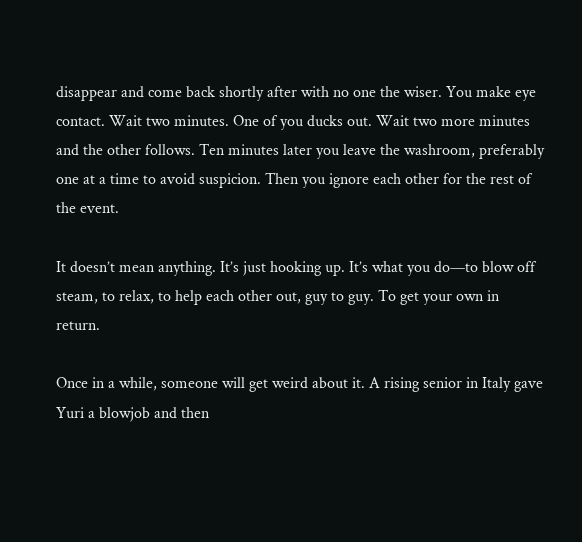disappear and come back shortly after with no one the wiser. You make eye contact. Wait two minutes. One of you ducks out. Wait two more minutes and the other follows. Ten minutes later you leave the washroom, preferably one at a time to avoid suspicion. Then you ignore each other for the rest of the event.

It doesn’t mean anything. It’s just hooking up. It’s what you do—to blow off steam, to relax, to help each other out, guy to guy. To get your own in return.

Once in a while, someone will get weird about it. A rising senior in Italy gave Yuri a blowjob and then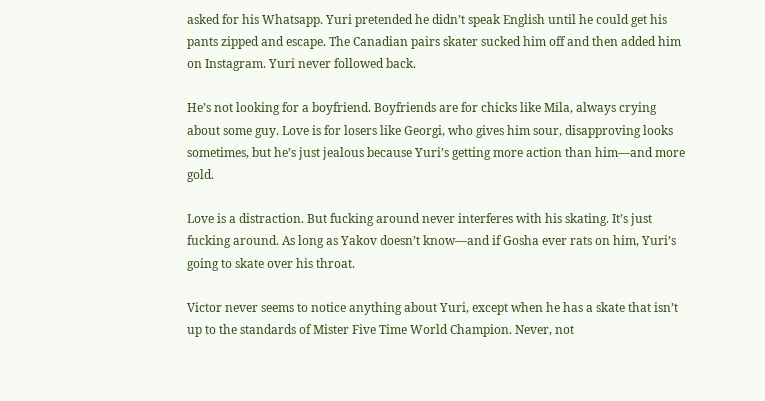asked for his Whatsapp. Yuri pretended he didn’t speak English until he could get his pants zipped and escape. The Canadian pairs skater sucked him off and then added him on Instagram. Yuri never followed back.

He’s not looking for a boyfriend. Boyfriends are for chicks like Mila, always crying about some guy. Love is for losers like Georgi, who gives him sour, disapproving looks sometimes, but he’s just jealous because Yuri’s getting more action than him—and more gold.

Love is a distraction. But fucking around never interferes with his skating. It’s just fucking around. As long as Yakov doesn’t know—and if Gosha ever rats on him, Yuri’s going to skate over his throat.

Victor never seems to notice anything about Yuri, except when he has a skate that isn’t up to the standards of Mister Five Time World Champion. Never, not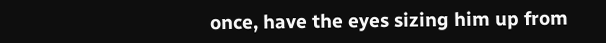once, have the eyes sizing him up from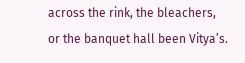across the rink, the bleachers, or the banquet hall been Vitya’s.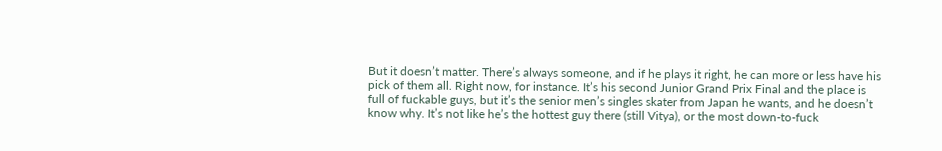But it doesn’t matter. There’s always someone, and if he plays it right, he can more or less have his pick of them all. Right now, for instance. It’s his second Junior Grand Prix Final and the place is full of fuckable guys, but it’s the senior men’s singles skater from Japan he wants, and he doesn’t know why. It’s not like he’s the hottest guy there (still Vitya), or the most down-to-fuck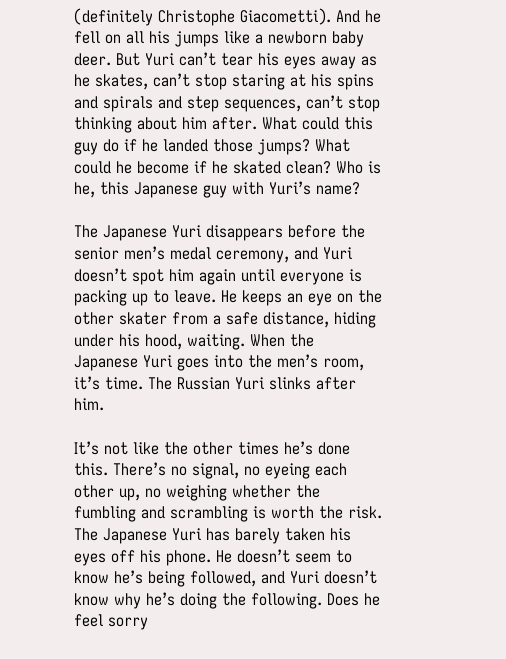(definitely Christophe Giacometti). And he fell on all his jumps like a newborn baby deer. But Yuri can’t tear his eyes away as he skates, can’t stop staring at his spins and spirals and step sequences, can’t stop thinking about him after. What could this guy do if he landed those jumps? What could he become if he skated clean? Who is he, this Japanese guy with Yuri’s name?

The Japanese Yuri disappears before the senior men’s medal ceremony, and Yuri doesn’t spot him again until everyone is packing up to leave. He keeps an eye on the other skater from a safe distance, hiding under his hood, waiting. When the Japanese Yuri goes into the men’s room, it’s time. The Russian Yuri slinks after him.

It’s not like the other times he’s done this. There’s no signal, no eyeing each other up, no weighing whether the fumbling and scrambling is worth the risk. The Japanese Yuri has barely taken his eyes off his phone. He doesn’t seem to know he’s being followed, and Yuri doesn’t know why he’s doing the following. Does he feel sorry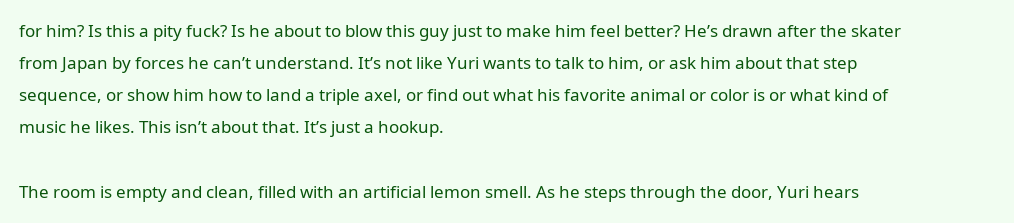for him? Is this a pity fuck? Is he about to blow this guy just to make him feel better? He’s drawn after the skater from Japan by forces he can’t understand. It’s not like Yuri wants to talk to him, or ask him about that step sequence, or show him how to land a triple axel, or find out what his favorite animal or color is or what kind of music he likes. This isn’t about that. It’s just a hookup.

The room is empty and clean, filled with an artificial lemon smell. As he steps through the door, Yuri hears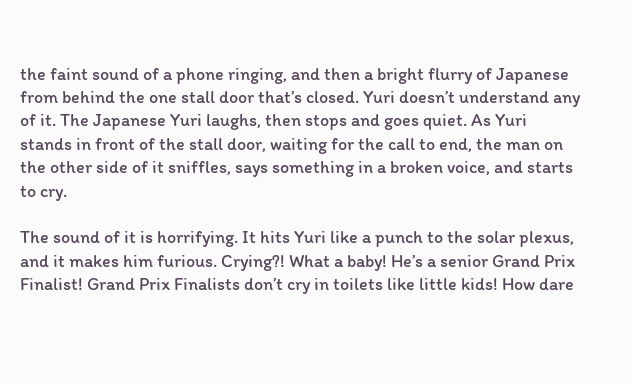the faint sound of a phone ringing, and then a bright flurry of Japanese from behind the one stall door that’s closed. Yuri doesn’t understand any of it. The Japanese Yuri laughs, then stops and goes quiet. As Yuri stands in front of the stall door, waiting for the call to end, the man on the other side of it sniffles, says something in a broken voice, and starts to cry.

The sound of it is horrifying. It hits Yuri like a punch to the solar plexus, and it makes him furious. Crying?! What a baby! He’s a senior Grand Prix Finalist! Grand Prix Finalists don’t cry in toilets like little kids! How dare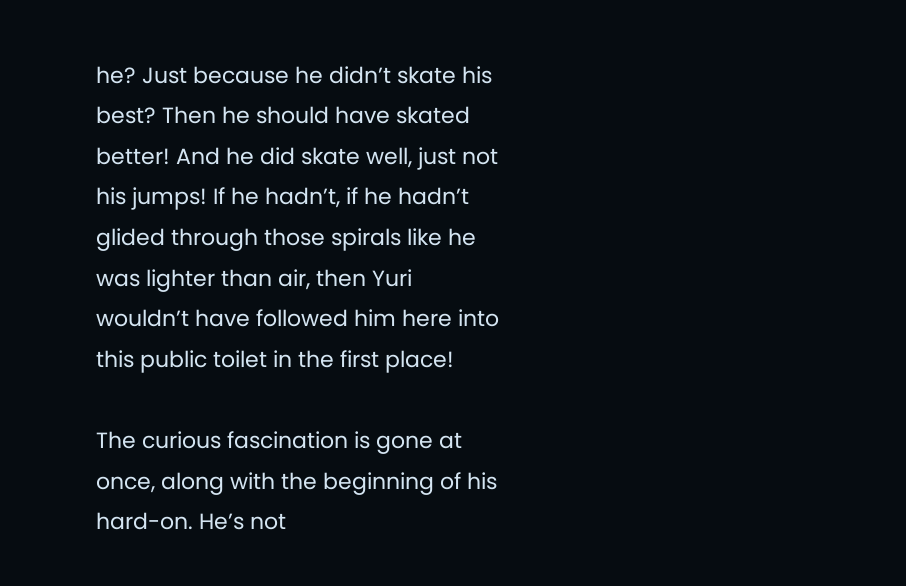he? Just because he didn’t skate his best? Then he should have skated better! And he did skate well, just not his jumps! If he hadn’t, if he hadn’t glided through those spirals like he was lighter than air, then Yuri wouldn’t have followed him here into this public toilet in the first place!

The curious fascination is gone at once, along with the beginning of his hard-on. He’s not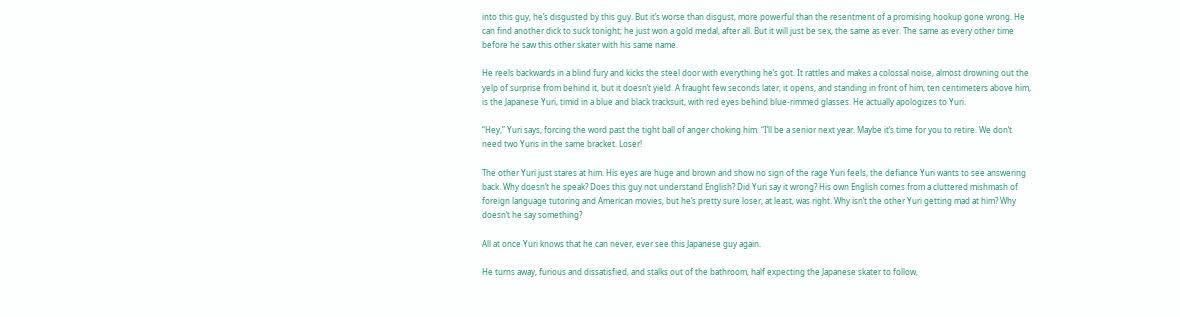into this guy, he’s disgusted by this guy. But it’s worse than disgust, more powerful than the resentment of a promising hookup gone wrong. He can find another dick to suck tonight; he just won a gold medal, after all. But it will just be sex, the same as ever. The same as every other time before he saw this other skater with his same name.

He reels backwards in a blind fury and kicks the steel door with everything he’s got. It rattles and makes a colossal noise, almost drowning out the yelp of surprise from behind it, but it doesn’t yield. A fraught few seconds later, it opens, and standing in front of him, ten centimeters above him, is the Japanese Yuri, timid in a blue and black tracksuit, with red eyes behind blue-rimmed glasses. He actually apologizes to Yuri.

“Hey,” Yuri says, forcing the word past the tight ball of anger choking him. “I’ll be a senior next year. Maybe it’s time for you to retire. We don’t need two Yuris in the same bracket. Loser!

The other Yuri just stares at him. His eyes are huge and brown and show no sign of the rage Yuri feels, the defiance Yuri wants to see answering back. Why doesn’t he speak? Does this guy not understand English? Did Yuri say it wrong? His own English comes from a cluttered mishmash of foreign language tutoring and American movies, but he’s pretty sure loser, at least, was right. Why isn’t the other Yuri getting mad at him? Why doesn’t he say something?

All at once Yuri knows that he can never, ever see this Japanese guy again.

He turns away, furious and dissatisfied, and stalks out of the bathroom, half expecting the Japanese skater to follow,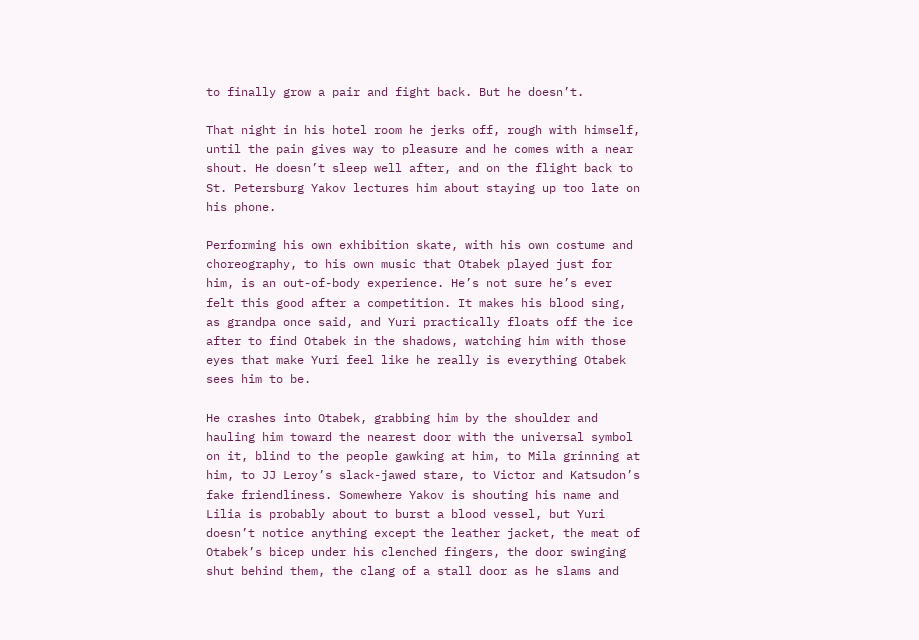to finally grow a pair and fight back. But he doesn’t.

That night in his hotel room he jerks off, rough with himself, until the pain gives way to pleasure and he comes with a near shout. He doesn’t sleep well after, and on the flight back to St. Petersburg Yakov lectures him about staying up too late on his phone.

Performing his own exhibition skate, with his own costume and choreography, to his own music that Otabek played just for him, is an out-of-body experience. He’s not sure he’s ever felt this good after a competition. It makes his blood sing, as grandpa once said, and Yuri practically floats off the ice after to find Otabek in the shadows, watching him with those eyes that make Yuri feel like he really is everything Otabek sees him to be.

He crashes into Otabek, grabbing him by the shoulder and hauling him toward the nearest door with the universal symbol on it, blind to the people gawking at him, to Mila grinning at him, to JJ Leroy’s slack-jawed stare, to Victor and Katsudon’s fake friendliness. Somewhere Yakov is shouting his name and Lilia is probably about to burst a blood vessel, but Yuri doesn’t notice anything except the leather jacket, the meat of Otabek’s bicep under his clenched fingers, the door swinging shut behind them, the clang of a stall door as he slams and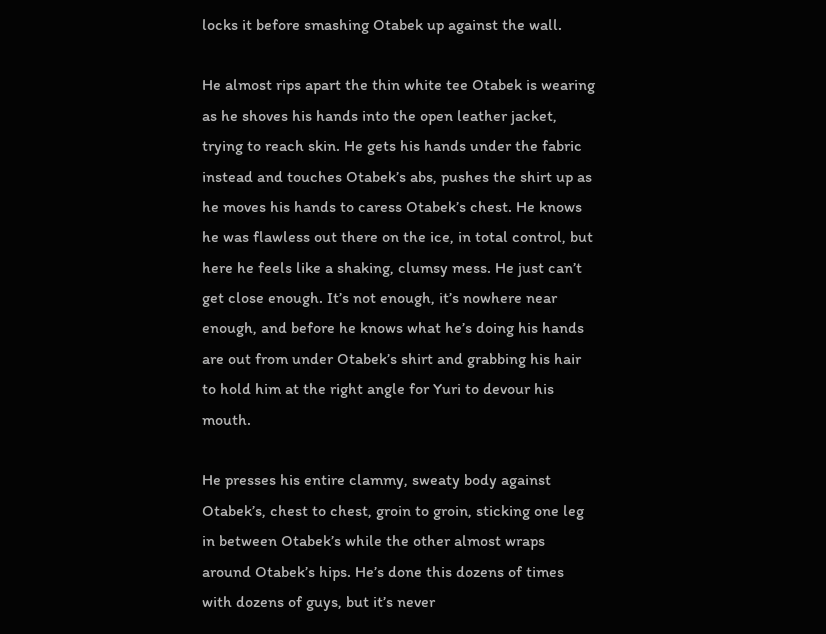locks it before smashing Otabek up against the wall.

He almost rips apart the thin white tee Otabek is wearing as he shoves his hands into the open leather jacket, trying to reach skin. He gets his hands under the fabric instead and touches Otabek’s abs, pushes the shirt up as he moves his hands to caress Otabek’s chest. He knows he was flawless out there on the ice, in total control, but here he feels like a shaking, clumsy mess. He just can’t get close enough. It’s not enough, it’s nowhere near enough, and before he knows what he’s doing his hands are out from under Otabek’s shirt and grabbing his hair to hold him at the right angle for Yuri to devour his mouth.

He presses his entire clammy, sweaty body against Otabek’s, chest to chest, groin to groin, sticking one leg in between Otabek’s while the other almost wraps around Otabek’s hips. He’s done this dozens of times with dozens of guys, but it’s never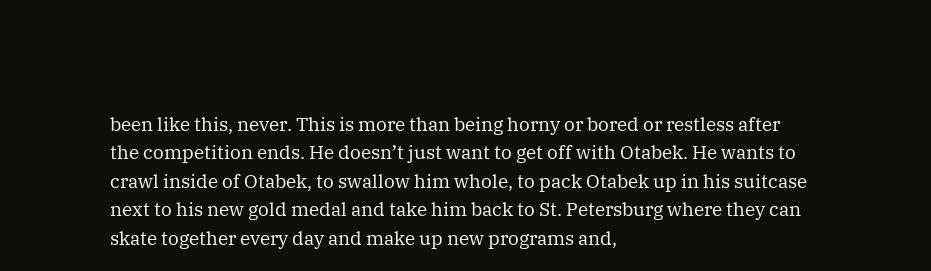been like this, never. This is more than being horny or bored or restless after the competition ends. He doesn’t just want to get off with Otabek. He wants to crawl inside of Otabek, to swallow him whole, to pack Otabek up in his suitcase next to his new gold medal and take him back to St. Petersburg where they can skate together every day and make up new programs and,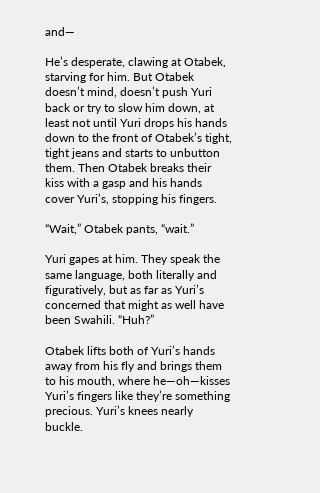and—

He’s desperate, clawing at Otabek, starving for him. But Otabek doesn’t mind, doesn’t push Yuri back or try to slow him down, at least not until Yuri drops his hands down to the front of Otabek’s tight, tight jeans and starts to unbutton them. Then Otabek breaks their kiss with a gasp and his hands cover Yuri’s, stopping his fingers.

“Wait,” Otabek pants, “wait.”

Yuri gapes at him. They speak the same language, both literally and figuratively, but as far as Yuri’s concerned that might as well have been Swahili. “Huh?”

Otabek lifts both of Yuri’s hands away from his fly and brings them to his mouth, where he—oh—kisses Yuri’s fingers like they’re something precious. Yuri’s knees nearly buckle.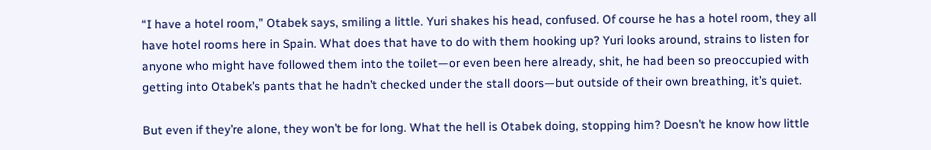“I have a hotel room,” Otabek says, smiling a little. Yuri shakes his head, confused. Of course he has a hotel room, they all have hotel rooms here in Spain. What does that have to do with them hooking up? Yuri looks around, strains to listen for anyone who might have followed them into the toilet—or even been here already, shit, he had been so preoccupied with getting into Otabek’s pants that he hadn’t checked under the stall doors—but outside of their own breathing, it’s quiet.

But even if they’re alone, they won’t be for long. What the hell is Otabek doing, stopping him? Doesn’t he know how little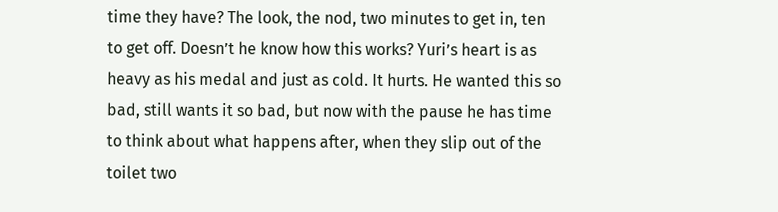time they have? The look, the nod, two minutes to get in, ten to get off. Doesn’t he know how this works? Yuri’s heart is as heavy as his medal and just as cold. It hurts. He wanted this so bad, still wants it so bad, but now with the pause he has time to think about what happens after, when they slip out of the toilet two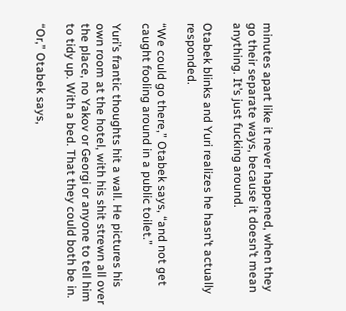minutes apart like it never happened, when they go their separate ways, because it doesn’t mean anything. It’s just fucking around.

Otabek blinks and Yuri realizes he hasn’t actually responded.

“We could go there,” Otabek says, “and not get caught fooling around in a public toilet.”

Yuri’s frantic thoughts hit a wall. He pictures his own room at the hotel, with his shit strewn all over the place, no Yakov or Georgi or anyone to tell him to tidy up. With a bed. That they could both be in.

“Or,” Otabek says,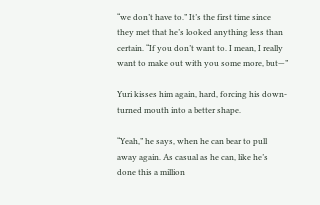“we don’t have to.” It’s the first time since they met that he’s looked anything less than certain. “If you don’t want to. I mean, I really want to make out with you some more, but—”

Yuri kisses him again, hard, forcing his down-turned mouth into a better shape.

“Yeah,” he says, when he can bear to pull away again. As casual as he can, like he’s done this a million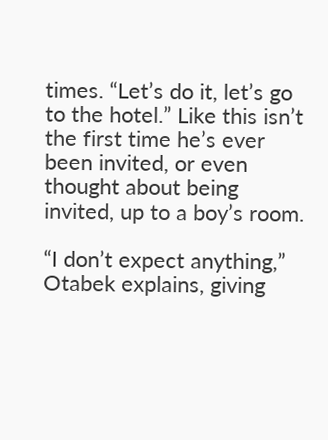times. “Let’s do it, let’s go to the hotel.” Like this isn’t the first time he’s ever been invited, or even thought about being invited, up to a boy’s room.

“I don’t expect anything,” Otabek explains, giving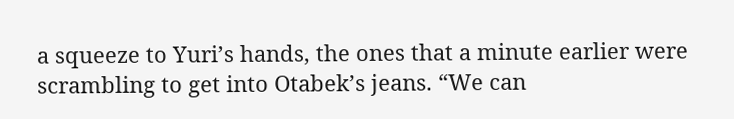a squeeze to Yuri’s hands, the ones that a minute earlier were scrambling to get into Otabek’s jeans. “We can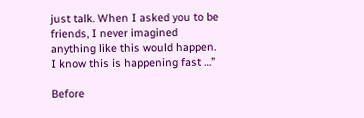just talk. When I asked you to be friends, I never imagined anything like this would happen. I know this is happening fast …”

Before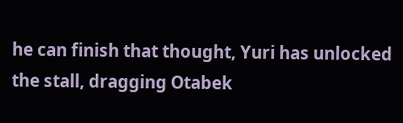he can finish that thought, Yuri has unlocked the stall, dragging Otabek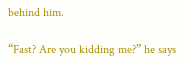behind him.

“Fast? Are you kidding me?” he says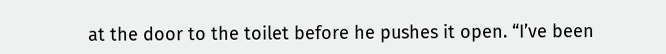at the door to the toilet before he pushes it open. “I’ve been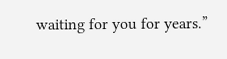waiting for you for years.”